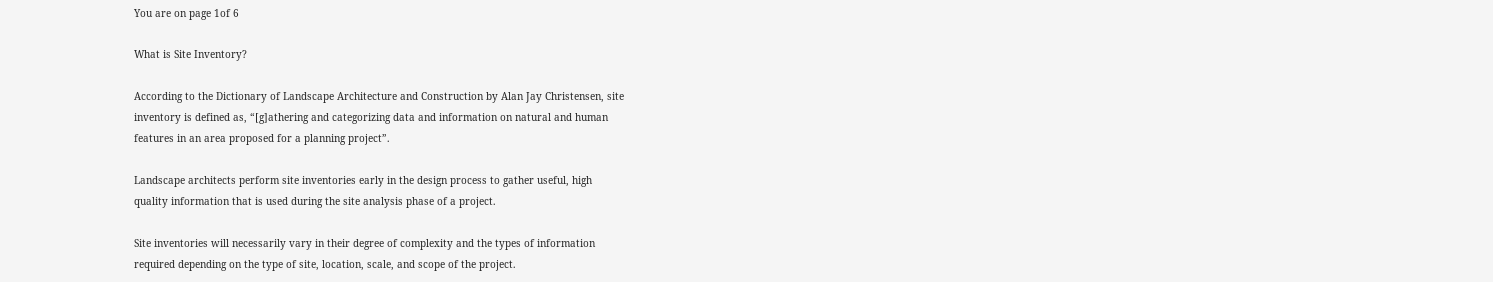You are on page 1of 6

What is Site Inventory?

According to the Dictionary of Landscape Architecture and Construction by Alan Jay Christensen, site
inventory is defined as, “[g]athering and categorizing data and information on natural and human
features in an area proposed for a planning project”.

Landscape architects perform site inventories early in the design process to gather useful, high
quality information that is used during the site analysis phase of a project.

Site inventories will necessarily vary in their degree of complexity and the types of information
required depending on the type of site, location, scale, and scope of the project.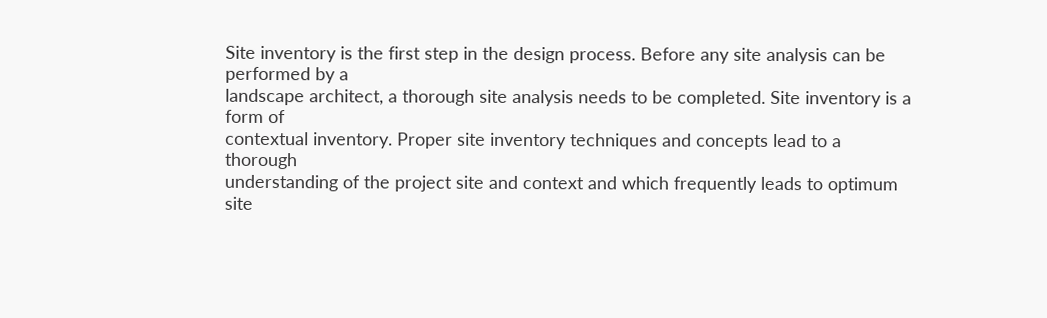Site inventory is the first step in the design process. Before any site analysis can be performed by a
landscape architect, a thorough site analysis needs to be completed. Site inventory is a form of
contextual inventory. Proper site inventory techniques and concepts lead to a thorough
understanding of the project site and context and which frequently leads to optimum site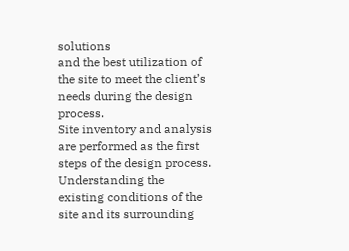solutions
and the best utilization of the site to meet the client’s needs during the design process.
Site inventory and analysis are performed as the first steps of the design process. Understanding the
existing conditions of the site and its surrounding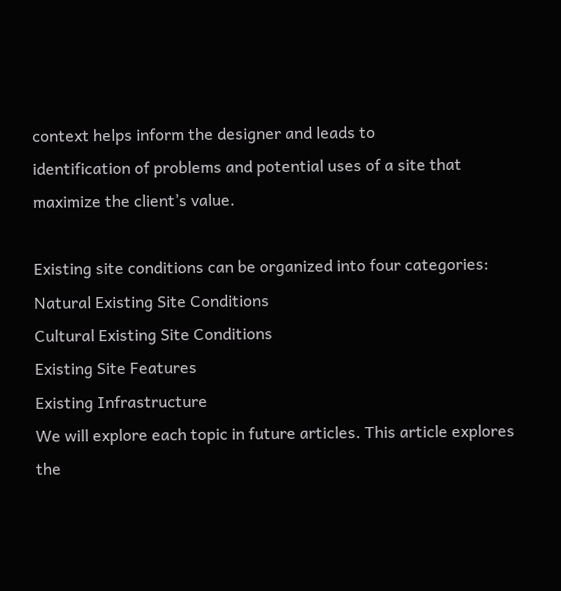context helps inform the designer and leads to
identification of problems and potential uses of a site that maximize the client’s value.

Existing site conditions can be organized into four categories:
Natural Existing Site Conditions
Cultural Existing Site Conditions
Existing Site Features
Existing Infrastructure
We will explore each topic in future articles. This article explores the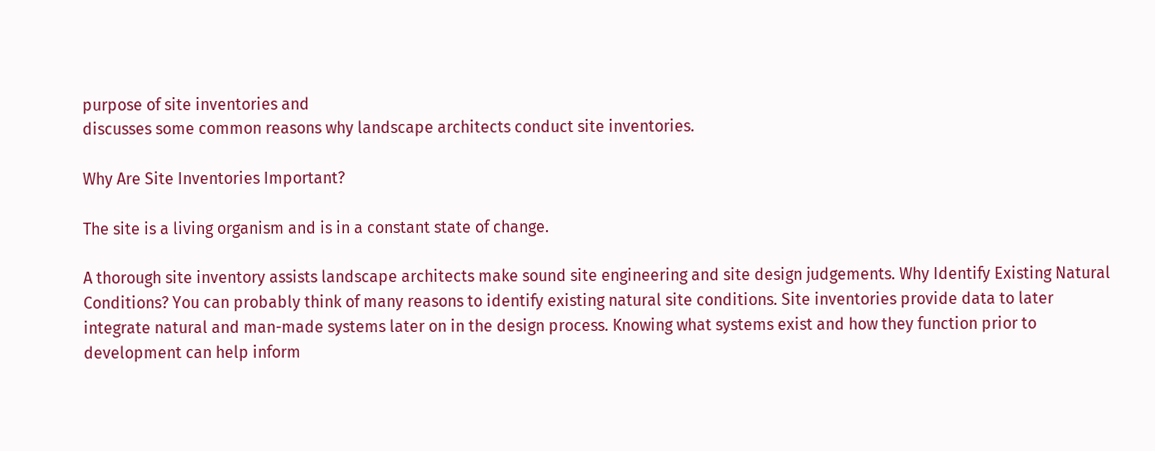purpose of site inventories and
discusses some common reasons why landscape architects conduct site inventories.

Why Are Site Inventories Important?

The site is a living organism and is in a constant state of change.

A thorough site inventory assists landscape architects make sound site engineering and site design judgements. Why Identify Existing Natural Conditions? You can probably think of many reasons to identify existing natural site conditions. Site inventories provide data to later integrate natural and man-made systems later on in the design process. Knowing what systems exist and how they function prior to development can help inform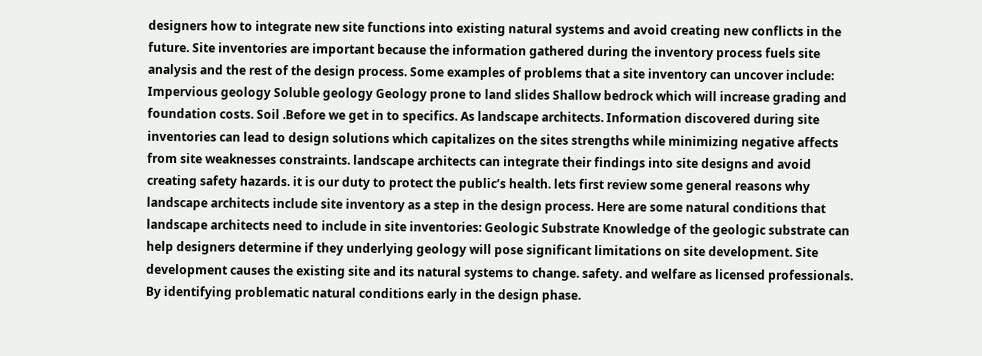designers how to integrate new site functions into existing natural systems and avoid creating new conflicts in the future. Site inventories are important because the information gathered during the inventory process fuels site analysis and the rest of the design process. Some examples of problems that a site inventory can uncover include: Impervious geology Soluble geology Geology prone to land slides Shallow bedrock which will increase grading and foundation costs. Soil .Before we get in to specifics. As landscape architects. Information discovered during site inventories can lead to design solutions which capitalizes on the sites strengths while minimizing negative affects from site weaknesses constraints. landscape architects can integrate their findings into site designs and avoid creating safety hazards. it is our duty to protect the public’s health. lets first review some general reasons why landscape architects include site inventory as a step in the design process. Here are some natural conditions that landscape architects need to include in site inventories: Geologic Substrate Knowledge of the geologic substrate can help designers determine if they underlying geology will pose significant limitations on site development. Site development causes the existing site and its natural systems to change. safety. and welfare as licensed professionals. By identifying problematic natural conditions early in the design phase.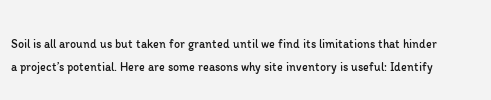Soil is all around us but taken for granted until we find its limitations that hinder a project’s potential. Here are some reasons why site inventory is useful: Identify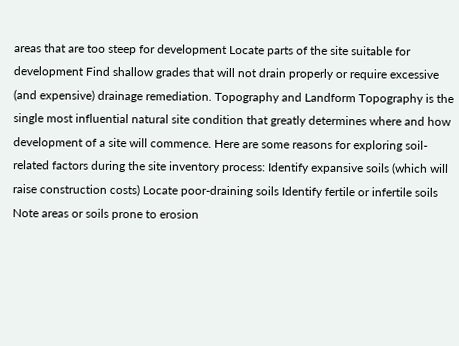areas that are too steep for development Locate parts of the site suitable for development Find shallow grades that will not drain properly or require excessive (and expensive) drainage remediation. Topography and Landform Topography is the single most influential natural site condition that greatly determines where and how development of a site will commence. Here are some reasons for exploring soil-related factors during the site inventory process: Identify expansive soils (which will raise construction costs) Locate poor-draining soils Identify fertile or infertile soils Note areas or soils prone to erosion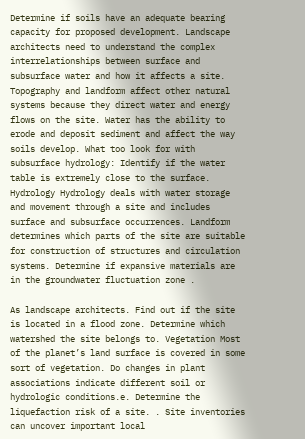Determine if soils have an adequate bearing capacity for proposed development. Landscape architects need to understand the complex interrelationships between surface and subsurface water and how it affects a site. Topography and landform affect other natural systems because they direct water and energy flows on the site. Water has the ability to erode and deposit sediment and affect the way soils develop. What too look for with subsurface hydrology: Identify if the water table is extremely close to the surface. Hydrology Hydrology deals with water storage and movement through a site and includes surface and subsurface occurrences. Landform determines which parts of the site are suitable for construction of structures and circulation systems. Determine if expansive materials are in the groundwater fluctuation zone .

As landscape architects. Find out if the site is located in a flood zone. Determine which watershed the site belongs to. Vegetation Most of the planet’s land surface is covered in some sort of vegetation. Do changes in plant associations indicate different soil or hydrologic conditions.e. Determine the liquefaction risk of a site. . Site inventories can uncover important local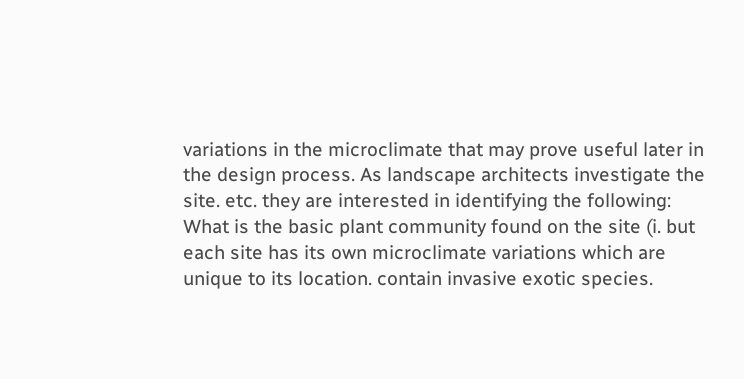variations in the microclimate that may prove useful later in the design process. As landscape architects investigate the site. etc. they are interested in identifying the following: What is the basic plant community found on the site (i. but each site has its own microclimate variations which are unique to its location. contain invasive exotic species.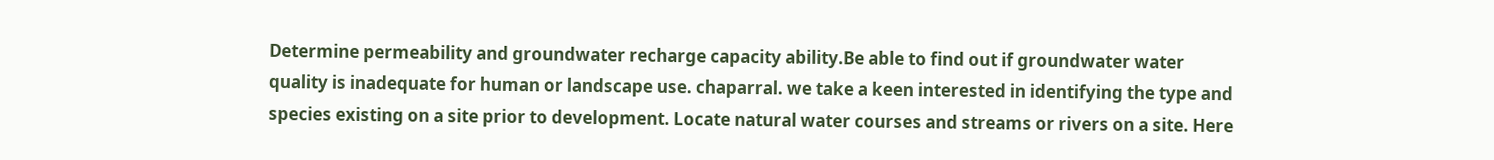Determine permeability and groundwater recharge capacity ability.Be able to find out if groundwater water quality is inadequate for human or landscape use. chaparral. we take a keen interested in identifying the type and species existing on a site prior to development. Locate natural water courses and streams or rivers on a site. Here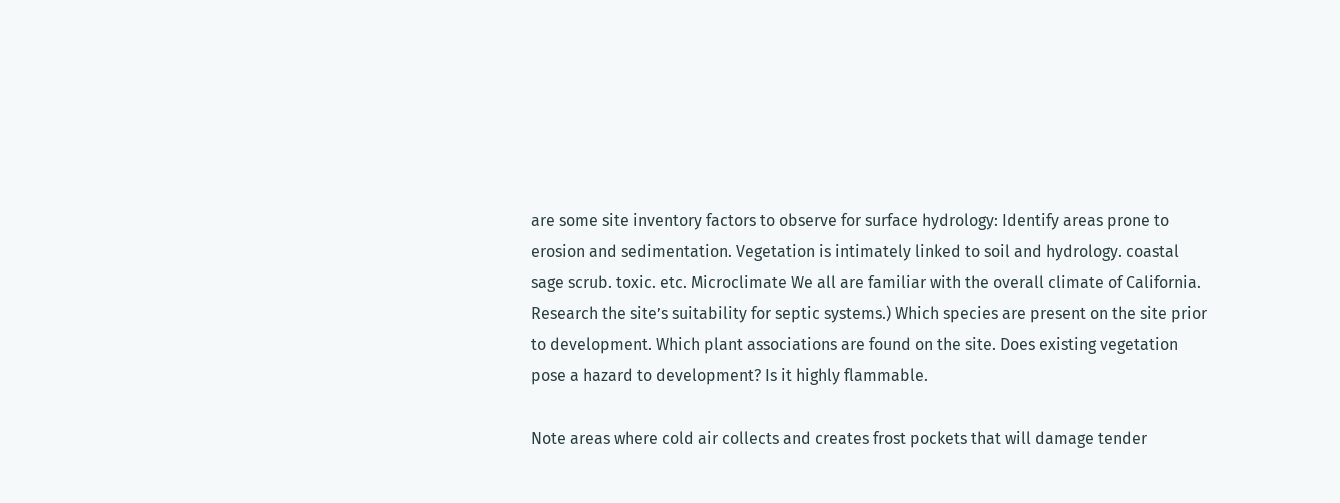are some site inventory factors to observe for surface hydrology: Identify areas prone to erosion and sedimentation. Vegetation is intimately linked to soil and hydrology. coastal sage scrub. toxic. etc. Microclimate We all are familiar with the overall climate of California. Research the site’s suitability for septic systems.) Which species are present on the site prior to development. Which plant associations are found on the site. Does existing vegetation pose a hazard to development? Is it highly flammable.

Note areas where cold air collects and creates frost pockets that will damage tender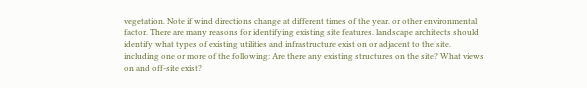vegetation. Note if wind directions change at different times of the year. or other environmental factor. There are many reasons for identifying existing site features. landscape architects should identify what types of existing utilities and infrastructure exist on or adjacent to the site. including one or more of the following: Are there any existing structures on the site? What views on and off-site exist?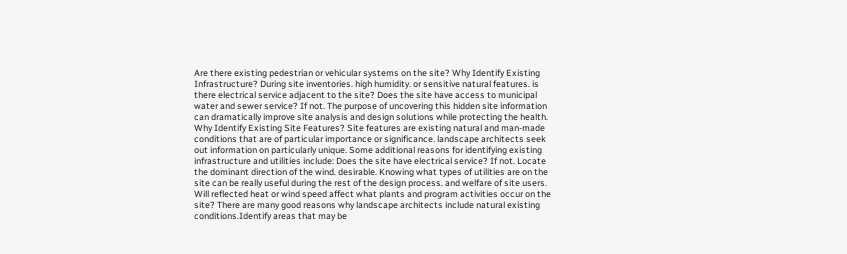Are there existing pedestrian or vehicular systems on the site? Why Identify Existing Infrastructure? During site inventories. high humidity. or sensitive natural features. is there electrical service adjacent to the site? Does the site have access to municipal water and sewer service? If not. The purpose of uncovering this hidden site information can dramatically improve site analysis and design solutions while protecting the health. Why Identify Existing Site Features? Site features are existing natural and man-made conditions that are of particular importance or significance. landscape architects seek out information on particularly unique. Some additional reasons for identifying existing infrastructure and utilities include: Does the site have electrical service? If not. Locate the dominant direction of the wind. desirable. Knowing what types of utilities are on the site can be really useful during the rest of the design process. and welfare of site users. Will reflected heat or wind speed affect what plants and program activities occur on the site? There are many good reasons why landscape architects include natural existing conditions.Identify areas that may be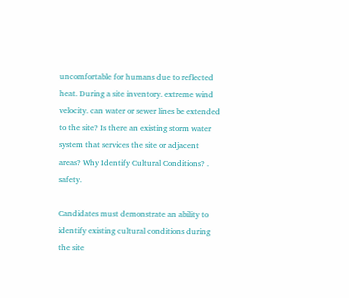uncomfortable for humans due to reflected heat. During a site inventory. extreme wind velocity. can water or sewer lines be extended to the site? Is there an existing storm water system that services the site or adjacent areas? Why Identify Cultural Conditions? . safety.

Candidates must demonstrate an ability to identify existing cultural conditions during the site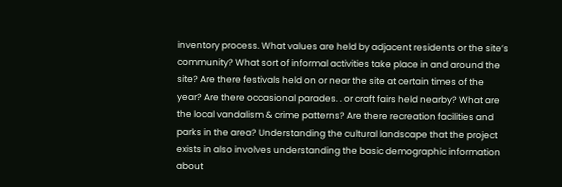inventory process. What values are held by adjacent residents or the site’s community? What sort of informal activities take place in and around the site? Are there festivals held on or near the site at certain times of the year? Are there occasional parades. . or craft fairs held nearby? What are the local vandalism & crime patterns? Are there recreation facilities and parks in the area? Understanding the cultural landscape that the project exists in also involves understanding the basic demographic information about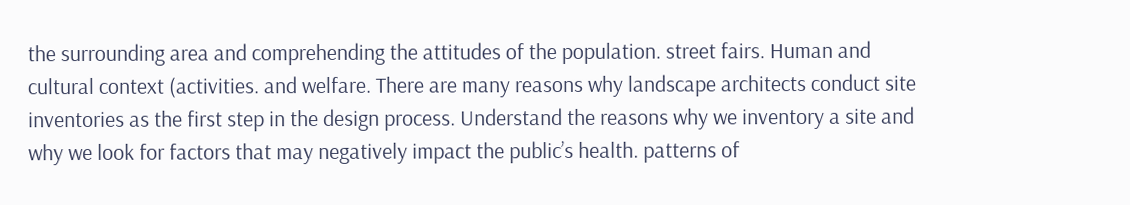the surrounding area and comprehending the attitudes of the population. street fairs. Human and cultural context (activities. and welfare. There are many reasons why landscape architects conduct site inventories as the first step in the design process. Understand the reasons why we inventory a site and why we look for factors that may negatively impact the public’s health. patterns of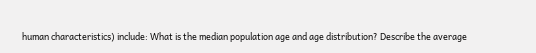human characteristics) include: What is the median population age and age distribution? Describe the average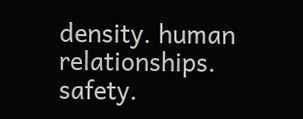density. human relationships. safety.